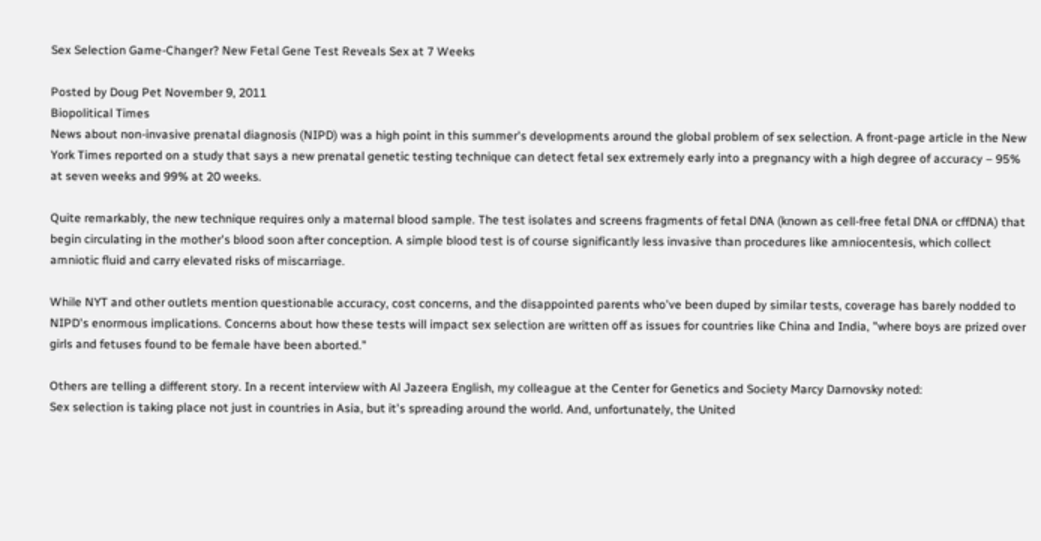Sex Selection Game-Changer? New Fetal Gene Test Reveals Sex at 7 Weeks

Posted by Doug Pet November 9, 2011
Biopolitical Times
News about non-invasive prenatal diagnosis (NIPD) was a high point in this summer's developments around the global problem of sex selection. A front-page article in the New York Times reported on a study that says a new prenatal genetic testing technique can detect fetal sex extremely early into a pregnancy with a high degree of accuracy – 95% at seven weeks and 99% at 20 weeks.

Quite remarkably, the new technique requires only a maternal blood sample. The test isolates and screens fragments of fetal DNA (known as cell-free fetal DNA or cffDNA) that begin circulating in the mother's blood soon after conception. A simple blood test is of course significantly less invasive than procedures like amniocentesis, which collect amniotic fluid and carry elevated risks of miscarriage.

While NYT and other outlets mention questionable accuracy, cost concerns, and the disappointed parents who've been duped by similar tests, coverage has barely nodded to NIPD's enormous implications. Concerns about how these tests will impact sex selection are written off as issues for countries like China and India, "where boys are prized over girls and fetuses found to be female have been aborted."

Others are telling a different story. In a recent interview with Al Jazeera English, my colleague at the Center for Genetics and Society Marcy Darnovsky noted:
Sex selection is taking place not just in countries in Asia, but it's spreading around the world. And, unfortunately, the United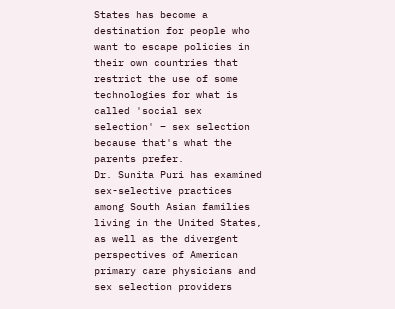States has become a destination for people who want to escape policies in their own countries that restrict the use of some technologies for what is called 'social sex selection' – sex selection because that's what the parents prefer.
Dr. Sunita Puri has examined sex-selective practices among South Asian families living in the United States, as well as the divergent perspectives of American primary care physicians and sex selection providers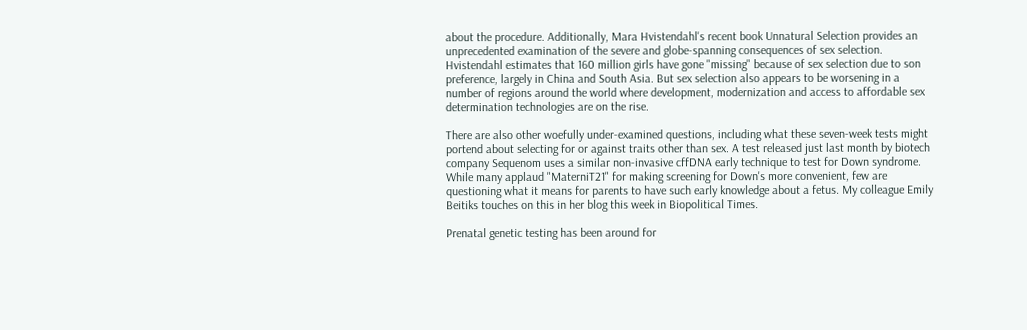about the procedure. Additionally, Mara Hvistendahl's recent book Unnatural Selection provides an unprecedented examination of the severe and globe-spanning consequences of sex selection. Hvistendahl estimates that 160 million girls have gone "missing" because of sex selection due to son preference, largely in China and South Asia. But sex selection also appears to be worsening in a number of regions around the world where development, modernization and access to affordable sex determination technologies are on the rise.

There are also other woefully under-examined questions, including what these seven-week tests might portend about selecting for or against traits other than sex. A test released just last month by biotech company Sequenom uses a similar non-invasive cffDNA early technique to test for Down syndrome. While many applaud "MaterniT21" for making screening for Down's more convenient, few are questioning what it means for parents to have such early knowledge about a fetus. My colleague Emily Beitiks touches on this in her blog this week in Biopolitical Times.

Prenatal genetic testing has been around for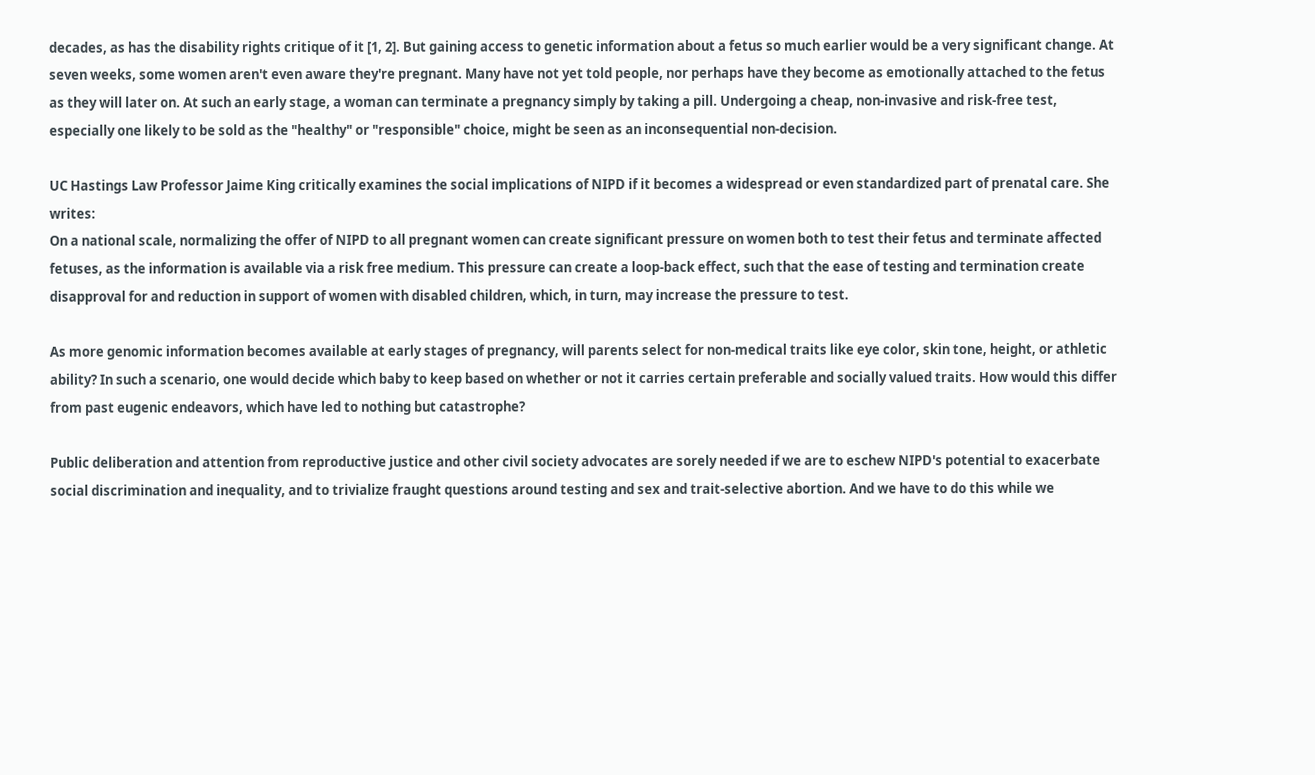decades, as has the disability rights critique of it [1, 2]. But gaining access to genetic information about a fetus so much earlier would be a very significant change. At seven weeks, some women aren't even aware they're pregnant. Many have not yet told people, nor perhaps have they become as emotionally attached to the fetus as they will later on. At such an early stage, a woman can terminate a pregnancy simply by taking a pill. Undergoing a cheap, non-invasive and risk-free test, especially one likely to be sold as the "healthy" or "responsible" choice, might be seen as an inconsequential non-decision.

UC Hastings Law Professor Jaime King critically examines the social implications of NIPD if it becomes a widespread or even standardized part of prenatal care. She writes:
On a national scale, normalizing the offer of NIPD to all pregnant women can create significant pressure on women both to test their fetus and terminate affected fetuses, as the information is available via a risk free medium. This pressure can create a loop-back effect, such that the ease of testing and termination create disapproval for and reduction in support of women with disabled children, which, in turn, may increase the pressure to test.

As more genomic information becomes available at early stages of pregnancy, will parents select for non-medical traits like eye color, skin tone, height, or athletic ability? In such a scenario, one would decide which baby to keep based on whether or not it carries certain preferable and socially valued traits. How would this differ from past eugenic endeavors, which have led to nothing but catastrophe?

Public deliberation and attention from reproductive justice and other civil society advocates are sorely needed if we are to eschew NIPD's potential to exacerbate social discrimination and inequality, and to trivialize fraught questions around testing and sex and trait-selective abortion. And we have to do this while we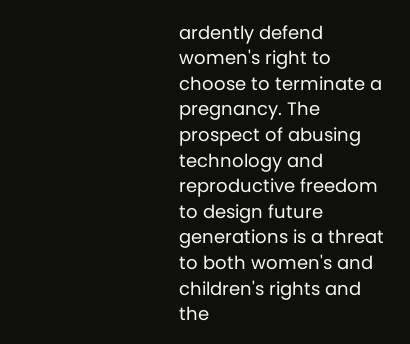ardently defend women's right to choose to terminate a pregnancy. The prospect of abusing technology and reproductive freedom to design future generations is a threat to both women's and children's rights and the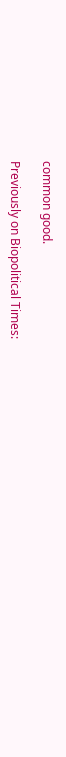common good.

Previously on Biopolitical Times: